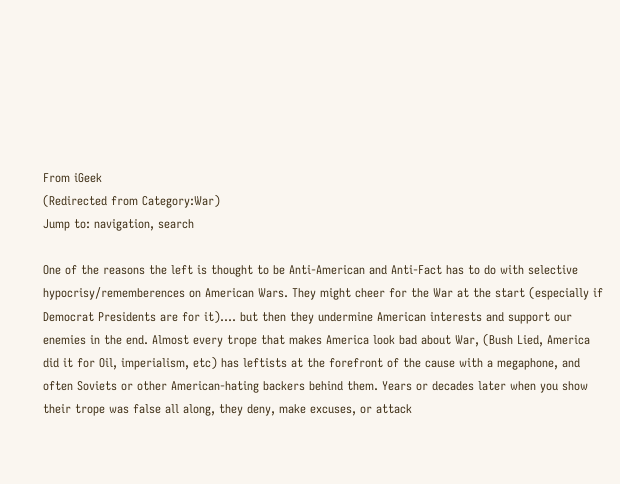From iGeek
(Redirected from Category:War)
Jump to: navigation, search

One of the reasons the left is thought to be Anti-American and Anti-Fact has to do with selective hypocrisy/rememberences on American Wars. They might cheer for the War at the start (especially if Democrat Presidents are for it).... but then they undermine American interests and support our enemies in the end. Almost every trope that makes America look bad about War, (Bush Lied, America did it for Oil, imperialism, etc) has leftists at the forefront of the cause with a megaphone, and often Soviets or other American-hating backers behind them. Years or decades later when you show their trope was false all along, they deny, make excuses, or attack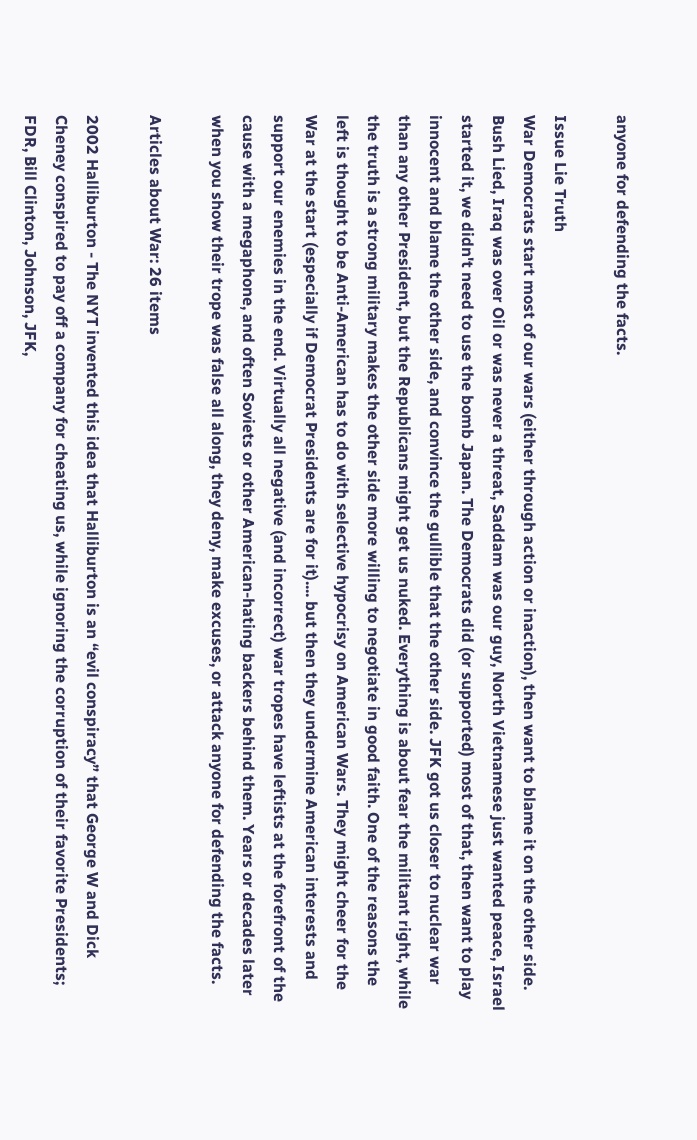anyone for defending the facts.

Issue Lie Truth
War Democrats start most of our wars (either through action or inaction), then want to blame it on the other side. Bush Lied, Iraq was over Oil or was never a threat, Saddam was our guy, North Vietnamese just wanted peace, Israel started it, we didn't need to use the bomb Japan. The Democrats did (or supported) most of that, then want to play innocent and blame the other side, and convince the gullible that the other side. JFK got us closer to nuclear war than any other President, but the Republicans might get us nuked. Everything is about fear the militant right, while the truth is a strong military makes the other side more willing to negotiate in good faith. One of the reasons the left is thought to be Anti-American has to do with selective hypocrisy on American Wars. They might cheer for the War at the start (especially if Democrat Presidents are for it).... but then they undermine American interests and support our enemies in the end. Virtually all negative (and incorrect) war tropes have leftists at the forefront of the cause with a megaphone, and often Soviets or other American-hating backers behind them. Years or decades later when you show their trope was false all along, they deny, make excuses, or attack anyone for defending the facts.

Articles about War: 26 items

2002 Halliburton - The NYT invented this idea that Halliburton is an “evil conspiracy” that George W and Dick Cheney conspired to pay off a company for cheating us, while ignoring the corruption of their favorite Presidents; FDR, Bill Clinton, Johnson, JFK,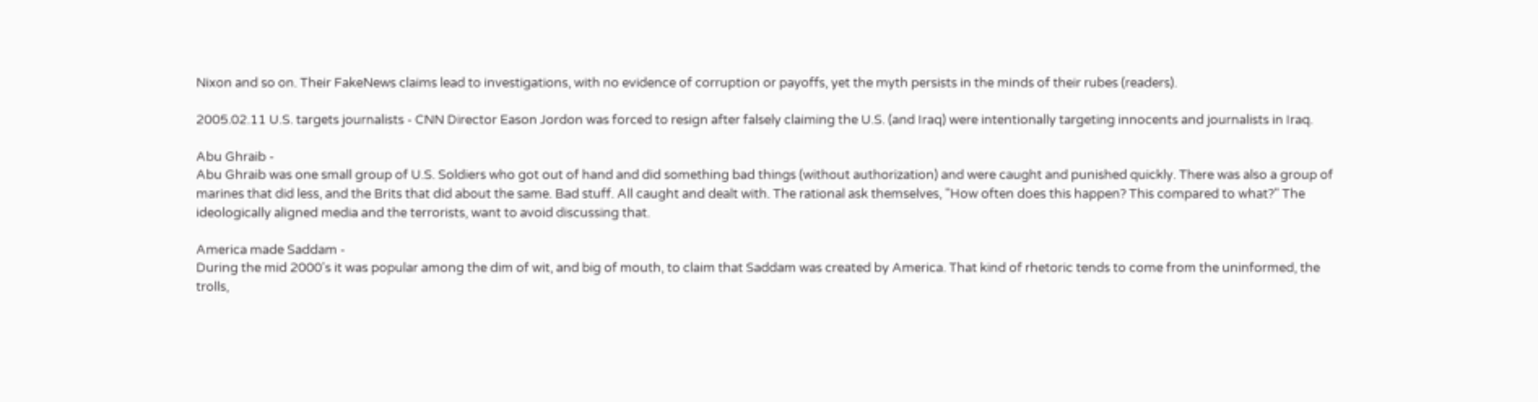Nixon and so on. Their FakeNews claims lead to investigations, with no evidence of corruption or payoffs, yet the myth persists in the minds of their rubes (readers).

2005.02.11 U.S. targets journalists - CNN Director Eason Jordon was forced to resign after falsely claiming the U.S. (and Iraq) were intentionally targeting innocents and journalists in Iraq.

Abu Ghraib -
Abu Ghraib was one small group of U.S. Soldiers who got out of hand and did something bad things (without authorization) and were caught and punished quickly. There was also a group of marines that did less, and the Brits that did about the same. Bad stuff. All caught and dealt with. The rational ask themselves, "How often does this happen? This compared to what?" The ideologically aligned media and the terrorists, want to avoid discussing that.

America made Saddam -
During the mid 2000's it was popular among the dim of wit, and big of mouth, to claim that Saddam was created by America. That kind of rhetoric tends to come from the uninformed, the trolls,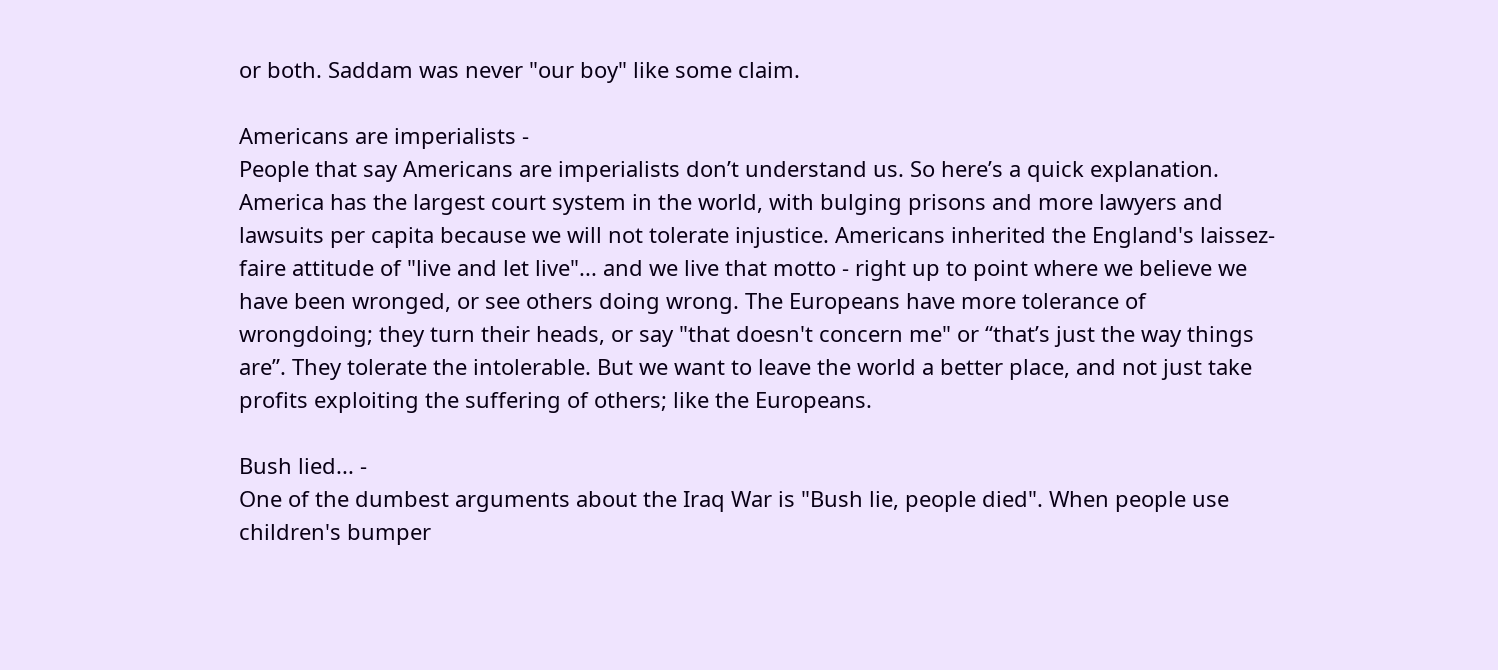or both. Saddam was never "our boy" like some claim.

Americans are imperialists -
People that say Americans are imperialists don’t understand us. So here’s a quick explanation. America has the largest court system in the world, with bulging prisons and more lawyers and lawsuits per capita because we will not tolerate injustice. Americans inherited the England's laissez-faire attitude of "live and let live"... and we live that motto - right up to point where we believe we have been wronged, or see others doing wrong. The Europeans have more tolerance of wrongdoing; they turn their heads, or say "that doesn't concern me" or “that’s just the way things are”. They tolerate the intolerable. But we want to leave the world a better place, and not just take profits exploiting the suffering of others; like the Europeans.

Bush lied... -
One of the dumbest arguments about the Iraq War is "Bush lie, people died". When people use children's bumper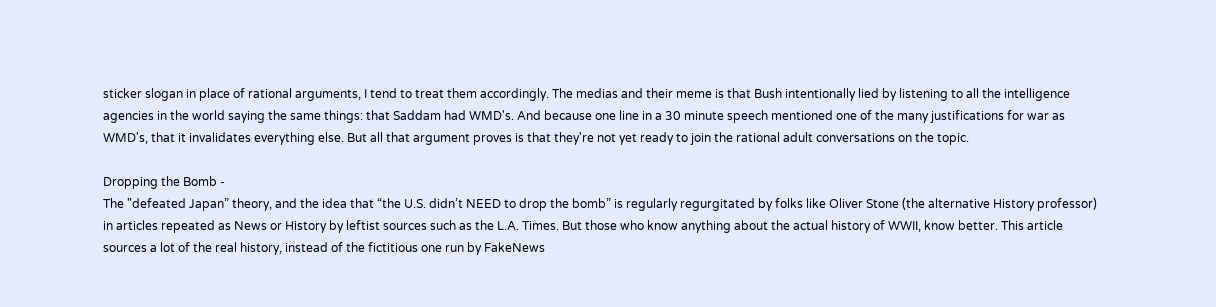sticker slogan in place of rational arguments, I tend to treat them accordingly. The medias and their meme is that Bush intentionally lied by listening to all the intelligence agencies in the world saying the same things: that Saddam had WMD's. And because one line in a 30 minute speech mentioned one of the many justifications for war as WMD's, that it invalidates everything else. But all that argument proves is that they're not yet ready to join the rational adult conversations on the topic.

Dropping the Bomb -
The "defeated Japan” theory, and the idea that “the U.S. didn’t NEED to drop the bomb” is regularly regurgitated by folks like Oliver Stone (the alternative History professor) in articles repeated as News or History by leftist sources such as the L.A. Times. But those who know anything about the actual history of WWII, know better. This article sources a lot of the real history, instead of the fictitious one run by FakeNews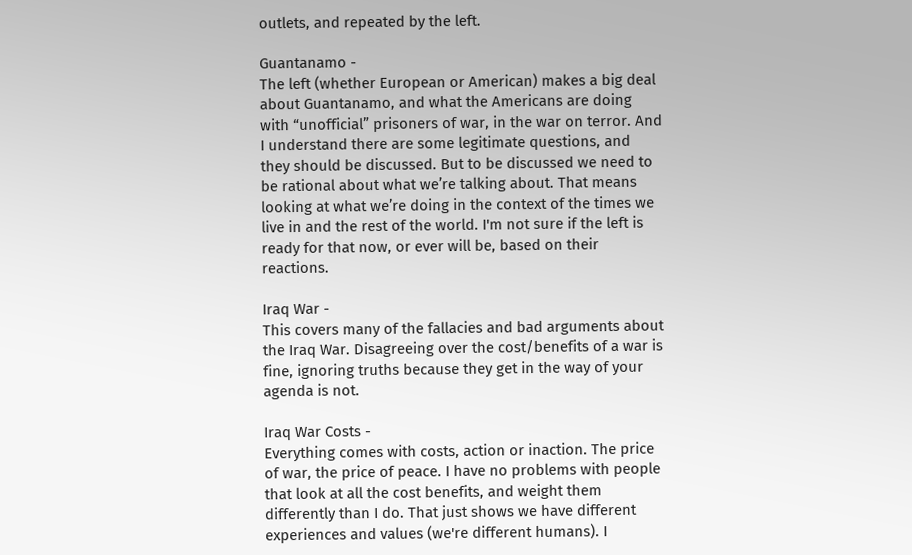outlets, and repeated by the left.

Guantanamo -
The left (whether European or American) makes a big deal about Guantanamo, and what the Americans are doing with “unofficial” prisoners of war, in the war on terror. And I understand there are some legitimate questions, and they should be discussed. But to be discussed we need to be rational about what we’re talking about. That means looking at what we’re doing in the context of the times we live in and the rest of the world. I'm not sure if the left is ready for that now, or ever will be, based on their reactions.

Iraq War -
This covers many of the fallacies and bad arguments about the Iraq War. Disagreeing over the cost/benefits of a war is fine, ignoring truths because they get in the way of your agenda is not.

Iraq War Costs -
Everything comes with costs, action or inaction. The price of war, the price of peace. I have no problems with people that look at all the cost benefits, and weight them differently than I do. That just shows we have different experiences and values (we're different humans). I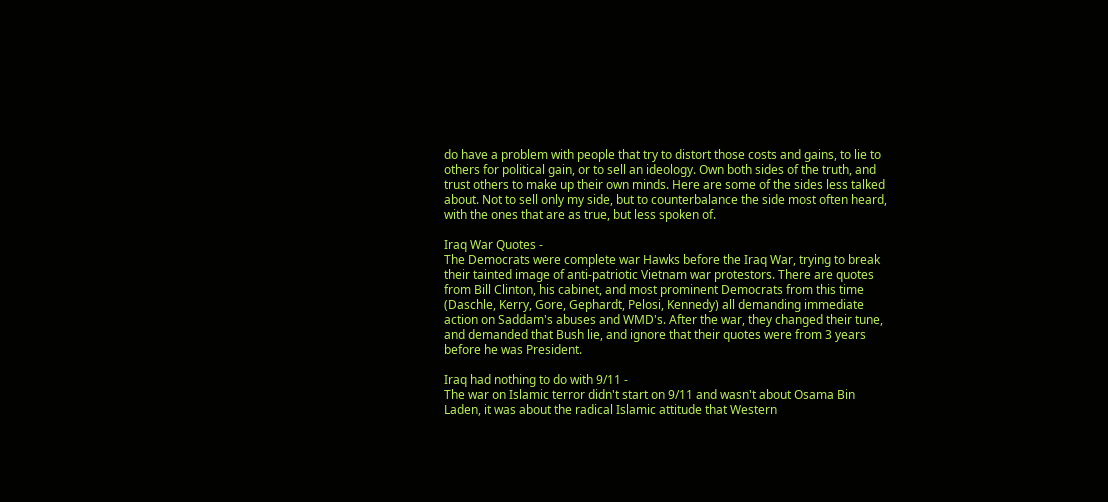do have a problem with people that try to distort those costs and gains, to lie to others for political gain, or to sell an ideology. Own both sides of the truth, and trust others to make up their own minds. Here are some of the sides less talked about. Not to sell only my side, but to counterbalance the side most often heard, with the ones that are as true, but less spoken of.

Iraq War Quotes -
The Democrats were complete war Hawks before the Iraq War, trying to break their tainted image of anti-patriotic Vietnam war protestors. There are quotes from Bill Clinton, his cabinet, and most prominent Democrats from this time (Daschle, Kerry, Gore, Gephardt, Pelosi, Kennedy) all demanding immediate action on Saddam's abuses and WMD's. After the war, they changed their tune, and demanded that Bush lie, and ignore that their quotes were from 3 years before he was President.

Iraq had nothing to do with 9/11 -
The war on Islamic terror didn't start on 9/11 and wasn't about Osama Bin Laden, it was about the radical Islamic attitude that Western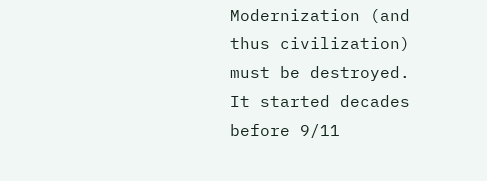Modernization (and thus civilization) must be destroyed. It started decades before 9/11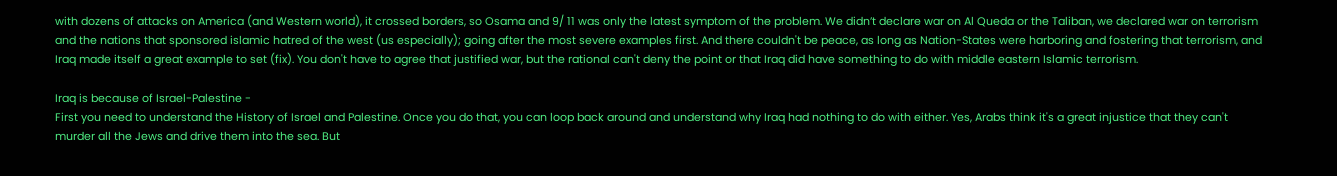with dozens of attacks on America (and Western world), it crossed borders, so Osama and 9/ 11 was only the latest symptom of the problem. We didn’t declare war on Al Queda or the Taliban, we declared war on terrorism and the nations that sponsored islamic hatred of the west (us especially); going after the most severe examples first. And there couldn't be peace, as long as Nation-States were harboring and fostering that terrorism, and Iraq made itself a great example to set (fix). You don't have to agree that justified war, but the rational can't deny the point or that Iraq did have something to do with middle eastern Islamic terrorism.

Iraq is because of Israel-Palestine -
First you need to understand the History of Israel and Palestine. Once you do that, you can loop back around and understand why Iraq had nothing to do with either. Yes, Arabs think it's a great injustice that they can't murder all the Jews and drive them into the sea. But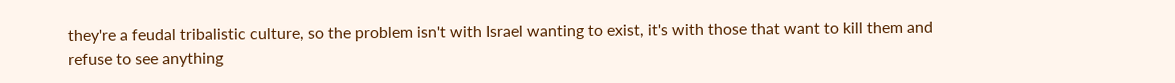they're a feudal tribalistic culture, so the problem isn't with Israel wanting to exist, it's with those that want to kill them and refuse to see anything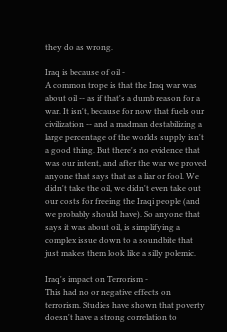they do as wrong.

Iraq is because of oil -
A common trope is that the Iraq war was about oil -- as if that's a dumb reason for a war. It isn't, because for now that fuels our civilization -- and a madman destabilizing a large percentage of the worlds supply isn't a good thing. But there's no evidence that was our intent, and after the war we proved anyone that says that as a liar or fool. We didn't take the oil, we didn't even take out our costs for freeing the Iraqi people (and we probably should have). So anyone that says it was about oil, is simplifying a complex issue down to a soundbite that just makes them look like a silly polemic.

Iraq's impact on Terrorism -
This had no or negative effects on terrorism. Studies have shown that poverty doesn't have a strong correlation to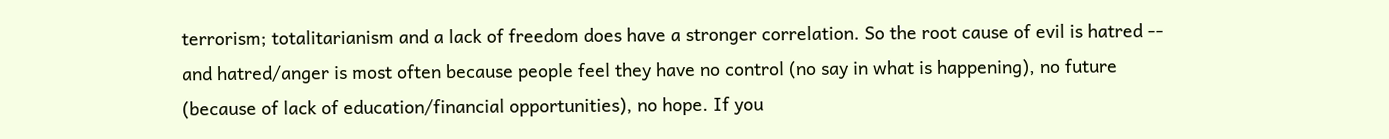terrorism; totalitarianism and a lack of freedom does have a stronger correlation. So the root cause of evil is hatred -- and hatred/anger is most often because people feel they have no control (no say in what is happening), no future (because of lack of education/financial opportunities), no hope. If you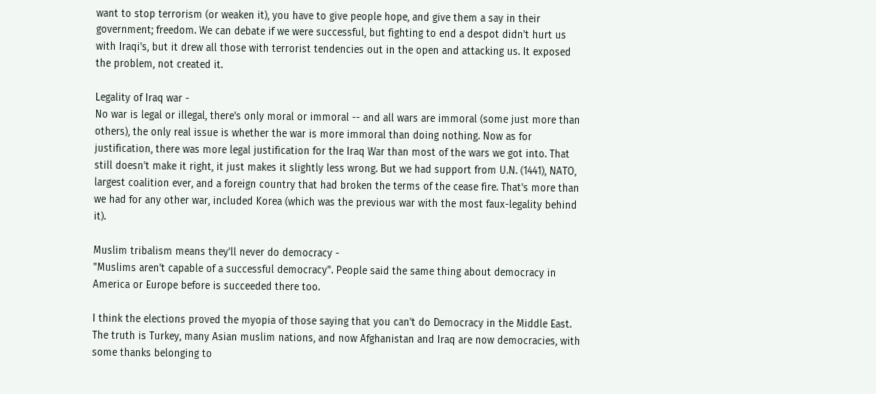want to stop terrorism (or weaken it), you have to give people hope, and give them a say in their government; freedom. We can debate if we were successful, but fighting to end a despot didn't hurt us with Iraqi's, but it drew all those with terrorist tendencies out in the open and attacking us. It exposed the problem, not created it.

Legality of Iraq war -
No war is legal or illegal, there's only moral or immoral -- and all wars are immoral (some just more than others), the only real issue is whether the war is more immoral than doing nothing. Now as for justification, there was more legal justification for the Iraq War than most of the wars we got into. That still doesn't make it right, it just makes it slightly less wrong. But we had support from U.N. (1441), NATO, largest coalition ever, and a foreign country that had broken the terms of the cease fire. That's more than we had for any other war, included Korea (which was the previous war with the most faux-legality behind it).

Muslim tribalism means they'll never do democracy -
"Muslims aren't capable of a successful democracy". People said the same thing about democracy in America or Europe before is succeeded there too.

I think the elections proved the myopia of those saying that you can't do Democracy in the Middle East. The truth is Turkey, many Asian muslim nations, and now Afghanistan and Iraq are now democracies, with some thanks belonging to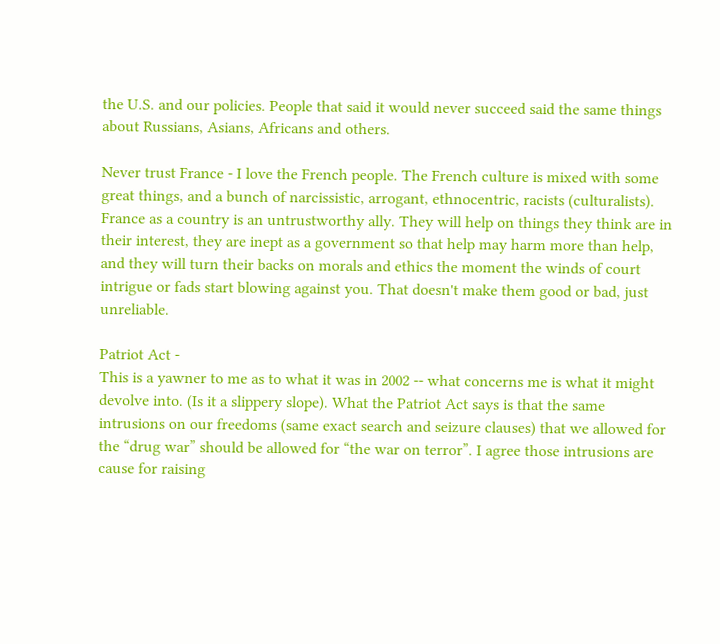the U.S. and our policies. People that said it would never succeed said the same things about Russians, Asians, Africans and others.

Never trust France - I love the French people. The French culture is mixed with some great things, and a bunch of narcissistic, arrogant, ethnocentric, racists (culturalists). France as a country is an untrustworthy ally. They will help on things they think are in their interest, they are inept as a government so that help may harm more than help, and they will turn their backs on morals and ethics the moment the winds of court intrigue or fads start blowing against you. That doesn't make them good or bad, just unreliable.

Patriot Act -
This is a yawner to me as to what it was in 2002 -- what concerns me is what it might devolve into. (Is it a slippery slope). What the Patriot Act says is that the same intrusions on our freedoms (same exact search and seizure clauses) that we allowed for the “drug war” should be allowed for “the war on terror”. I agree those intrusions are cause for raising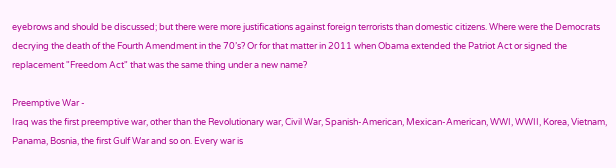eyebrows and should be discussed; but there were more justifications against foreign terrorists than domestic citizens. Where were the Democrats decrying the death of the Fourth Amendment in the 70’s? Or for that matter in 2011 when Obama extended the Patriot Act or signed the replacement "Freedom Act" that was the same thing under a new name?

Preemptive War -
Iraq was the first preemptive war, other than the Revolutionary war, Civil War, Spanish-American, Mexican-American, WWI, WWII, Korea, Vietnam, Panama, Bosnia, the first Gulf War and so on. Every war is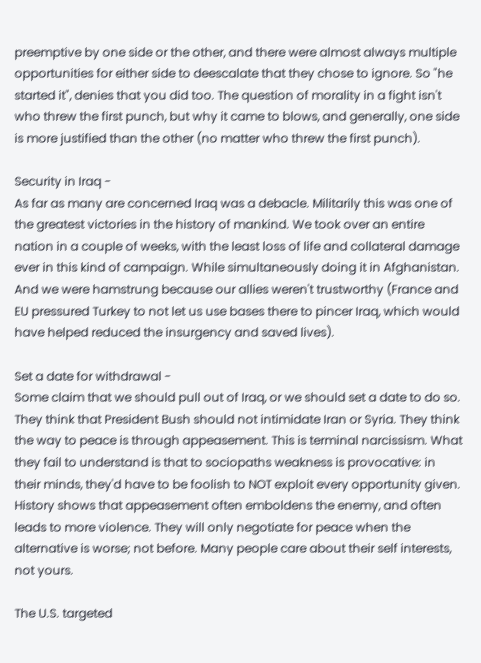preemptive by one side or the other, and there were almost always multiple opportunities for either side to deescalate that they chose to ignore. So "he started it", denies that you did too. The question of morality in a fight isn't who threw the first punch, but why it came to blows, and generally, one side is more justified than the other (no matter who threw the first punch).

Security in Iraq -
As far as many are concerned Iraq was a debacle. Militarily this was one of the greatest victories in the history of mankind. We took over an entire nation in a couple of weeks, with the least loss of life and collateral damage ever in this kind of campaign. While simultaneously doing it in Afghanistan. And we were hamstrung because our allies weren't trustworthy (France and EU pressured Turkey to not let us use bases there to pincer Iraq, which would have helped reduced the insurgency and saved lives).

Set a date for withdrawal -
Some claim that we should pull out of Iraq, or we should set a date to do so. They think that President Bush should not intimidate Iran or Syria. They think the way to peace is through appeasement. This is terminal narcissism. What they fail to understand is that to sociopaths weakness is provocative: in their minds, they'd have to be foolish to NOT exploit every opportunity given. History shows that appeasement often emboldens the enemy, and often leads to more violence. They will only negotiate for peace when the alternative is worse; not before. Many people care about their self interests, not yours.

The U.S. targeted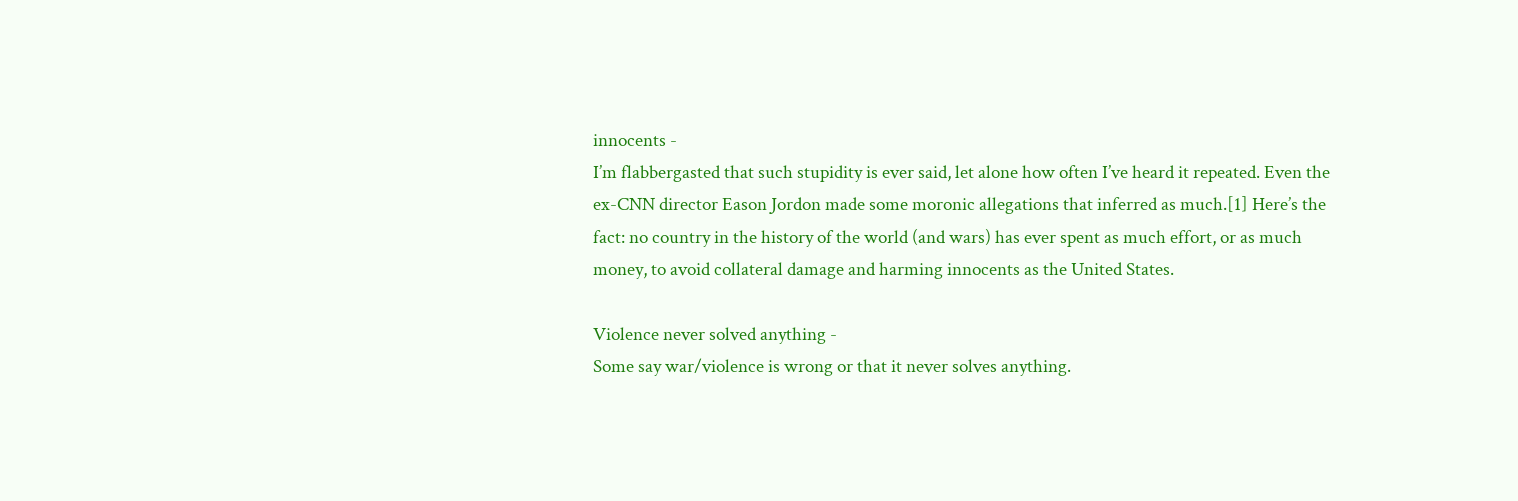innocents -
I’m flabbergasted that such stupidity is ever said, let alone how often I’ve heard it repeated. Even the ex-CNN director Eason Jordon made some moronic allegations that inferred as much.[1] Here’s the fact: no country in the history of the world (and wars) has ever spent as much effort, or as much money, to avoid collateral damage and harming innocents as the United States.

Violence never solved anything -
Some say war/violence is wrong or that it never solves anything.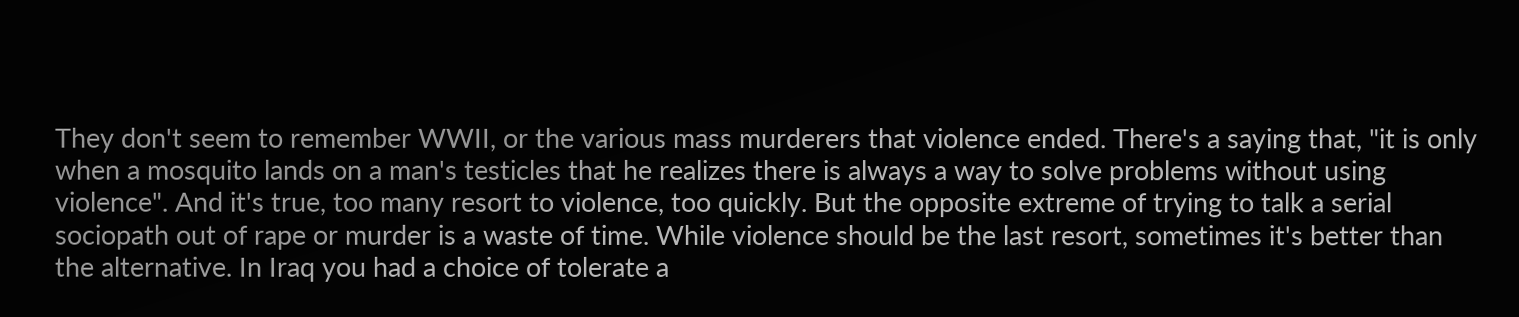They don't seem to remember WWII, or the various mass murderers that violence ended. There's a saying that, "it is only when a mosquito lands on a man's testicles that he realizes there is always a way to solve problems without using violence". And it's true, too many resort to violence, too quickly. But the opposite extreme of trying to talk a serial sociopath out of rape or murder is a waste of time. While violence should be the last resort, sometimes it's better than the alternative. In Iraq you had a choice of tolerate a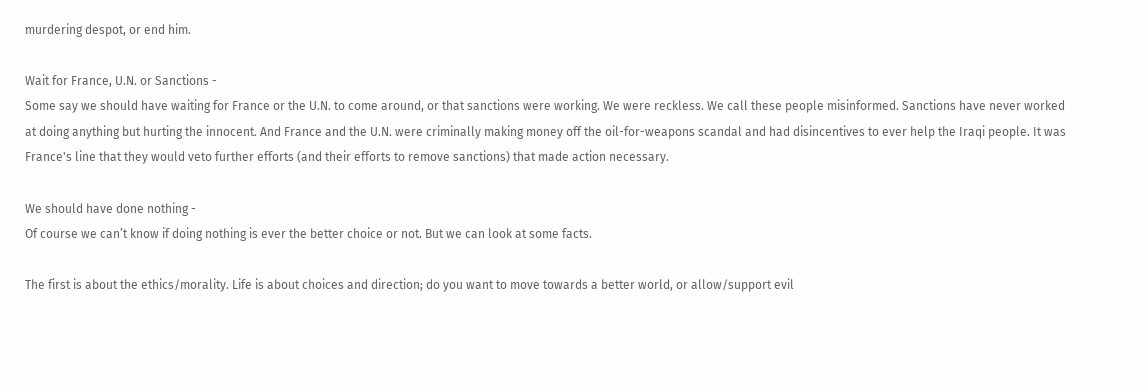murdering despot, or end him.

Wait for France, U.N. or Sanctions -
Some say we should have waiting for France or the U.N. to come around, or that sanctions were working. We were reckless. We call these people misinformed. Sanctions have never worked at doing anything but hurting the innocent. And France and the U.N. were criminally making money off the oil-for-weapons scandal and had disincentives to ever help the Iraqi people. It was France's line that they would veto further efforts (and their efforts to remove sanctions) that made action necessary.

We should have done nothing -
Of course we can’t know if doing nothing is ever the better choice or not. But we can look at some facts.

The first is about the ethics/morality. Life is about choices and direction; do you want to move towards a better world, or allow/support evil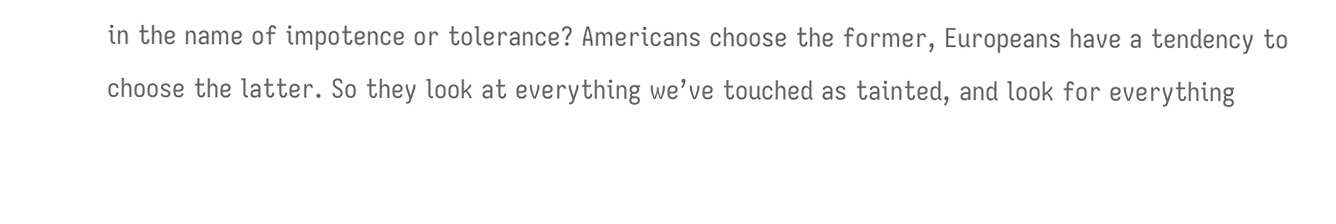in the name of impotence or tolerance? Americans choose the former, Europeans have a tendency to choose the latter. So they look at everything we’ve touched as tainted, and look for everything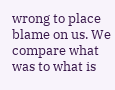wrong to place blame on us. We compare what was to what is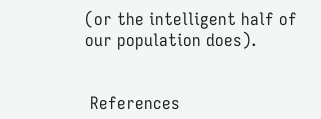(or the intelligent half of our population does).


 References